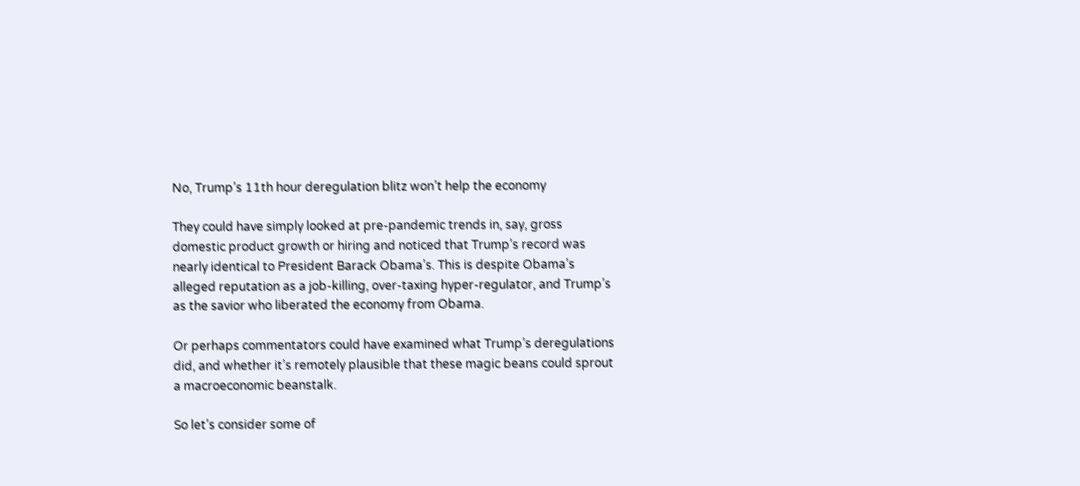No, Trump’s 11th hour deregulation blitz won’t help the economy

They could have simply looked at pre-pandemic trends in, say, gross domestic product growth or hiring and noticed that Trump’s record was nearly identical to President Barack Obama’s. This is despite Obama’s alleged reputation as a job-killing, over-taxing hyper-regulator, and Trump’s as the savior who liberated the economy from Obama.

Or perhaps commentators could have examined what Trump’s deregulations did, and whether it’s remotely plausible that these magic beans could sprout a macroeconomic beanstalk.

So let’s consider some of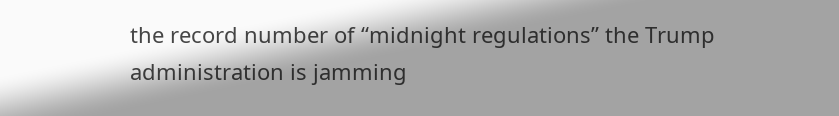the record number of “midnight regulations” the Trump administration is jamming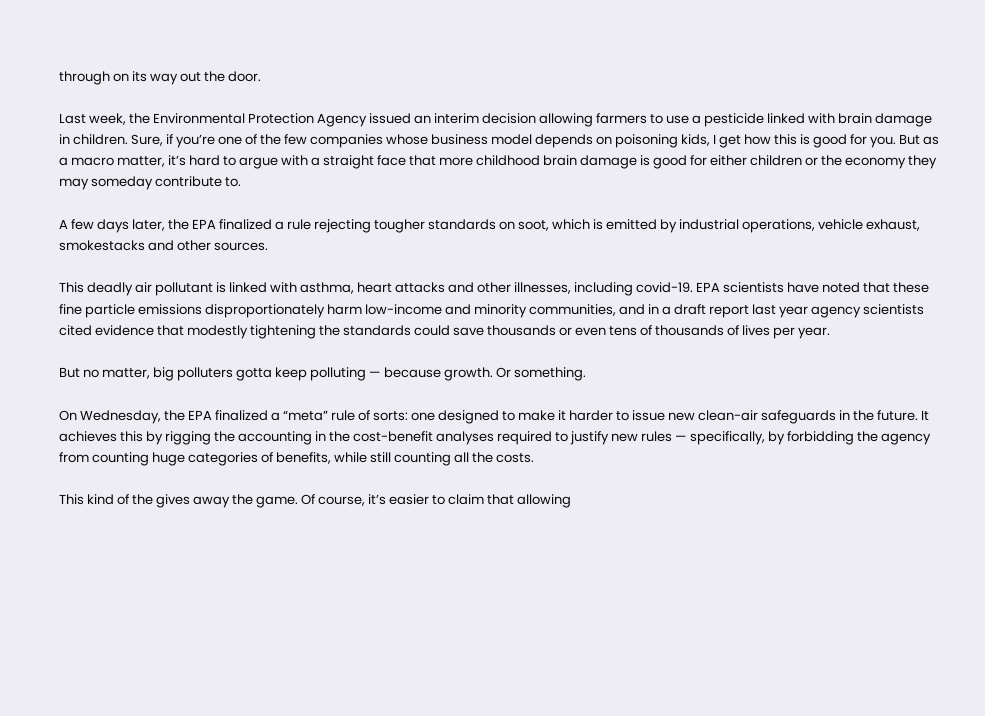through on its way out the door.

Last week, the Environmental Protection Agency issued an interim decision allowing farmers to use a pesticide linked with brain damage in children. Sure, if you’re one of the few companies whose business model depends on poisoning kids, I get how this is good for you. But as a macro matter, it’s hard to argue with a straight face that more childhood brain damage is good for either children or the economy they may someday contribute to.

A few days later, the EPA finalized a rule rejecting tougher standards on soot, which is emitted by industrial operations, vehicle exhaust, smokestacks and other sources.

This deadly air pollutant is linked with asthma, heart attacks and other illnesses, including covid-19. EPA scientists have noted that these fine particle emissions disproportionately harm low-income and minority communities, and in a draft report last year agency scientists cited evidence that modestly tightening the standards could save thousands or even tens of thousands of lives per year.

But no matter, big polluters gotta keep polluting — because growth. Or something.

On Wednesday, the EPA finalized a “meta” rule of sorts: one designed to make it harder to issue new clean-air safeguards in the future. It achieves this by rigging the accounting in the cost-benefit analyses required to justify new rules — specifically, by forbidding the agency from counting huge categories of benefits, while still counting all the costs.

This kind of the gives away the game. Of course, it’s easier to claim that allowing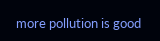more pollution is good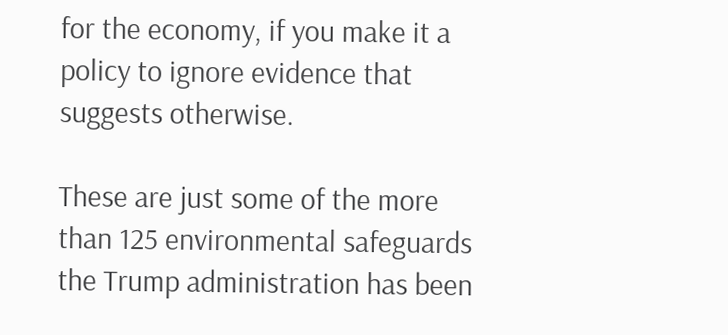for the economy, if you make it a policy to ignore evidence that suggests otherwise.

These are just some of the more than 125 environmental safeguards the Trump administration has been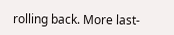rolling back. More last-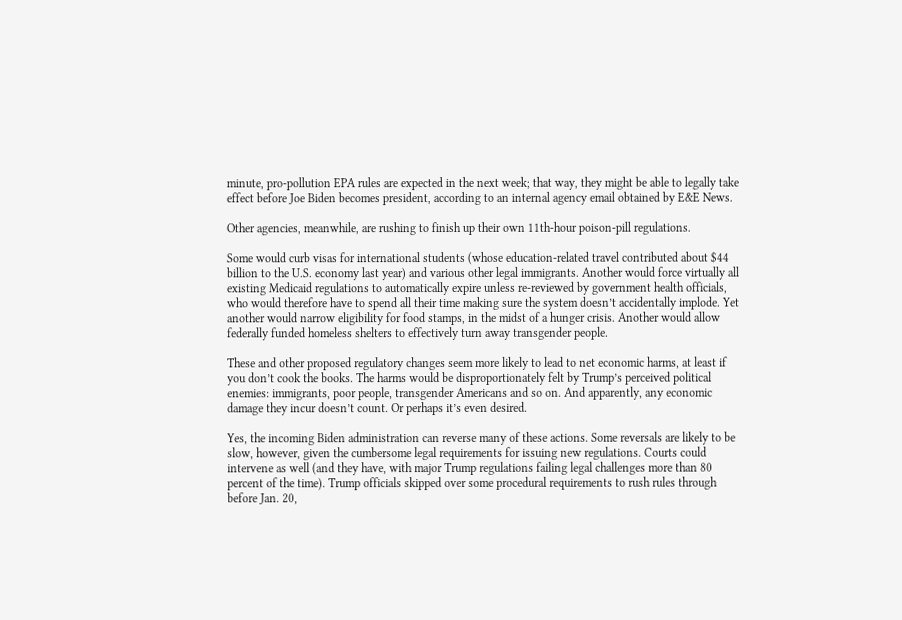minute, pro-pollution EPA rules are expected in the next week; that way, they might be able to legally take effect before Joe Biden becomes president, according to an internal agency email obtained by E&E News.

Other agencies, meanwhile, are rushing to finish up their own 11th-hour poison-pill regulations.

Some would curb visas for international students (whose education-related travel contributed about $44 billion to the U.S. economy last year) and various other legal immigrants. Another would force virtually all existing Medicaid regulations to automatically expire unless re-reviewed by government health officials, who would therefore have to spend all their time making sure the system doesn’t accidentally implode. Yet another would narrow eligibility for food stamps, in the midst of a hunger crisis. Another would allow federally funded homeless shelters to effectively turn away transgender people.

These and other proposed regulatory changes seem more likely to lead to net economic harms, at least if you don’t cook the books. The harms would be disproportionately felt by Trump’s perceived political enemies: immigrants, poor people, transgender Americans and so on. And apparently, any economic damage they incur doesn’t count. Or perhaps it’s even desired.

Yes, the incoming Biden administration can reverse many of these actions. Some reversals are likely to be slow, however, given the cumbersome legal requirements for issuing new regulations. Courts could intervene as well (and they have, with major Trump regulations failing legal challenges more than 80 percent of the time). Trump officials skipped over some procedural requirements to rush rules through before Jan. 20,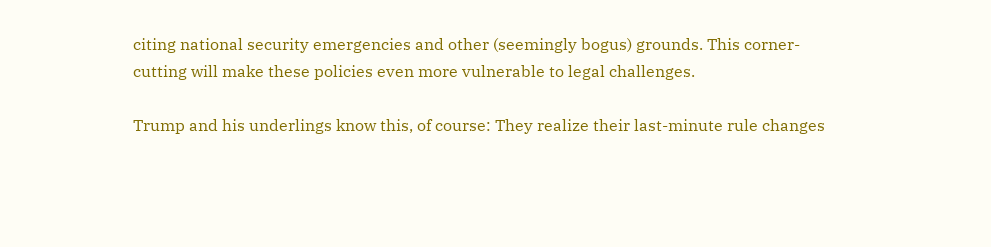citing national security emergencies and other (seemingly bogus) grounds. This corner-cutting will make these policies even more vulnerable to legal challenges.

Trump and his underlings know this, of course: They realize their last-minute rule changes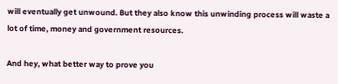will eventually get unwound. But they also know this unwinding process will waste a lot of time, money and government resources.

And hey, what better way to prove you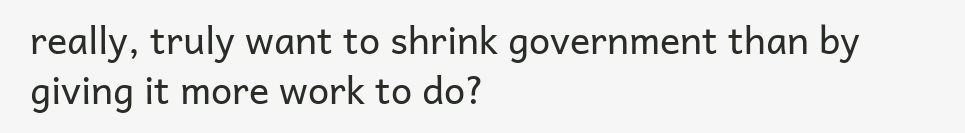really, truly want to shrink government than by giving it more work to do?